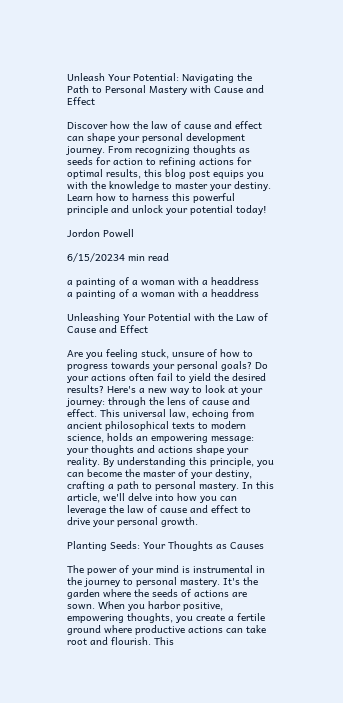Unleash Your Potential: Navigating the Path to Personal Mastery with Cause and Effect

Discover how the law of cause and effect can shape your personal development journey. From recognizing thoughts as seeds for action to refining actions for optimal results, this blog post equips you with the knowledge to master your destiny. Learn how to harness this powerful principle and unlock your potential today!

Jordon Powell

6/15/20234 min read

a painting of a woman with a headdress
a painting of a woman with a headdress

Unleashing Your Potential with the Law of Cause and Effect

Are you feeling stuck, unsure of how to progress towards your personal goals? Do your actions often fail to yield the desired results? Here's a new way to look at your journey: through the lens of cause and effect. This universal law, echoing from ancient philosophical texts to modern science, holds an empowering message: your thoughts and actions shape your reality. By understanding this principle, you can become the master of your destiny, crafting a path to personal mastery. In this article, we'll delve into how you can leverage the law of cause and effect to drive your personal growth.

Planting Seeds: Your Thoughts as Causes

The power of your mind is instrumental in the journey to personal mastery. It's the garden where the seeds of actions are sown. When you harbor positive, empowering thoughts, you create a fertile ground where productive actions can take root and flourish. This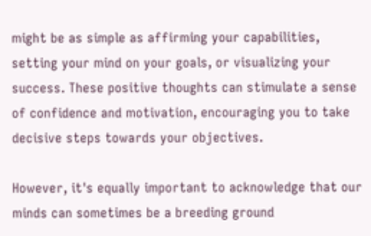might be as simple as affirming your capabilities, setting your mind on your goals, or visualizing your success. These positive thoughts can stimulate a sense of confidence and motivation, encouraging you to take decisive steps towards your objectives.

However, it's equally important to acknowledge that our minds can sometimes be a breeding ground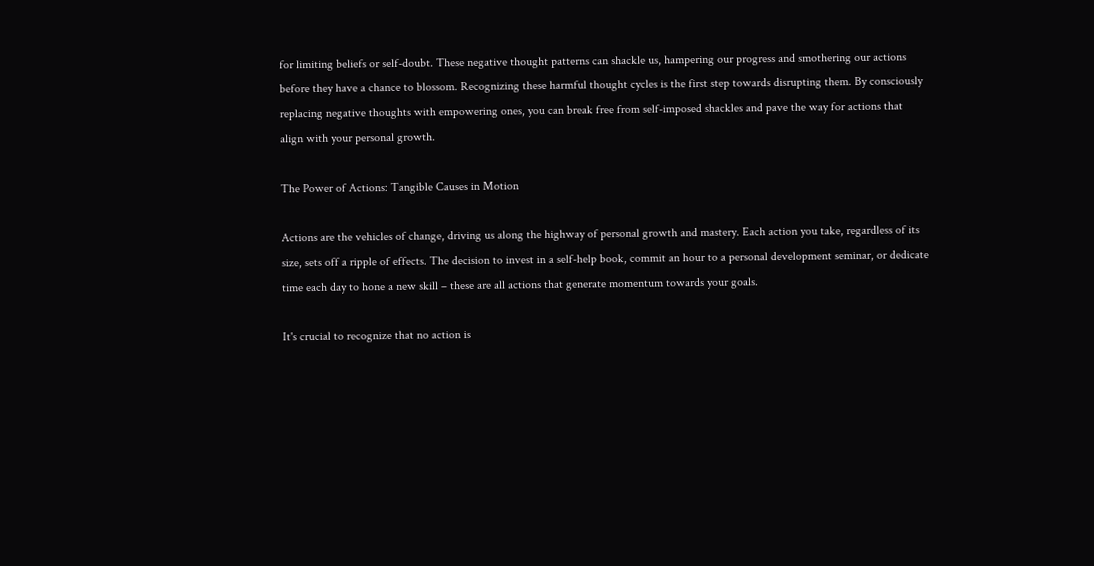for limiting beliefs or self-doubt. These negative thought patterns can shackle us, hampering our progress and smothering our actions before they have a chance to blossom. Recognizing these harmful thought cycles is the first step towards disrupting them. By consciously replacing negative thoughts with empowering ones, you can break free from self-imposed shackles and pave the way for actions that align with your personal growth.

The Power of Actions: Tangible Causes in Motion

Actions are the vehicles of change, driving us along the highway of personal growth and mastery. Each action you take, regardless of its size, sets off a ripple of effects. The decision to invest in a self-help book, commit an hour to a personal development seminar, or dedicate time each day to hone a new skill – these are all actions that generate momentum towards your goals.

It's crucial to recognize that no action is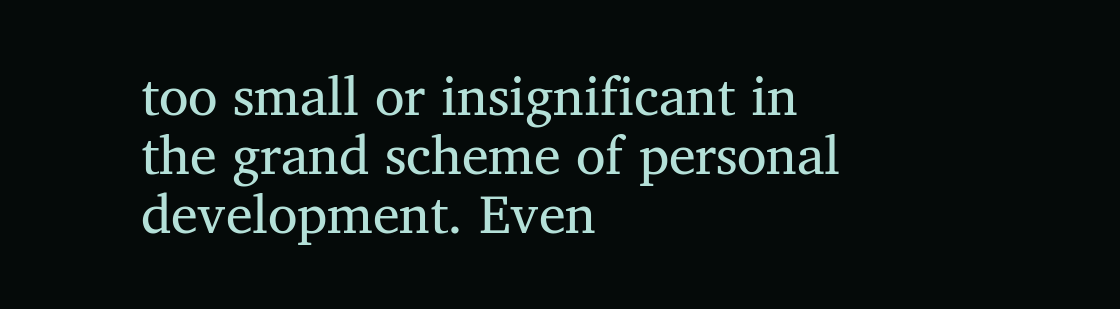too small or insignificant in the grand scheme of personal development. Even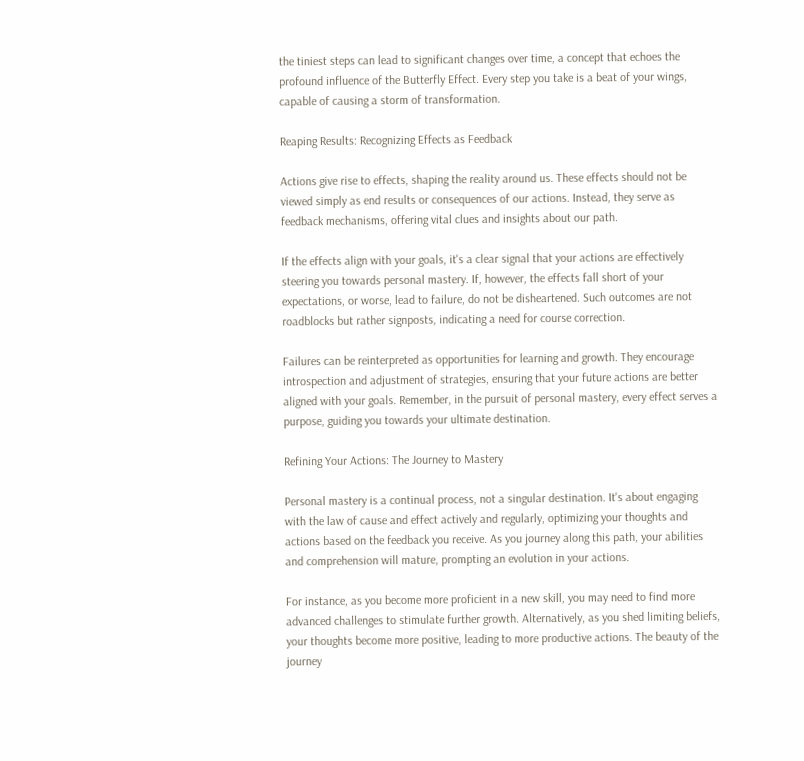the tiniest steps can lead to significant changes over time, a concept that echoes the profound influence of the Butterfly Effect. Every step you take is a beat of your wings, capable of causing a storm of transformation.

Reaping Results: Recognizing Effects as Feedback

Actions give rise to effects, shaping the reality around us. These effects should not be viewed simply as end results or consequences of our actions. Instead, they serve as feedback mechanisms, offering vital clues and insights about our path.

If the effects align with your goals, it's a clear signal that your actions are effectively steering you towards personal mastery. If, however, the effects fall short of your expectations, or worse, lead to failure, do not be disheartened. Such outcomes are not roadblocks but rather signposts, indicating a need for course correction.

Failures can be reinterpreted as opportunities for learning and growth. They encourage introspection and adjustment of strategies, ensuring that your future actions are better aligned with your goals. Remember, in the pursuit of personal mastery, every effect serves a purpose, guiding you towards your ultimate destination.

Refining Your Actions: The Journey to Mastery

Personal mastery is a continual process, not a singular destination. It's about engaging with the law of cause and effect actively and regularly, optimizing your thoughts and actions based on the feedback you receive. As you journey along this path, your abilities and comprehension will mature, prompting an evolution in your actions.

For instance, as you become more proficient in a new skill, you may need to find more advanced challenges to stimulate further growth. Alternatively, as you shed limiting beliefs, your thoughts become more positive, leading to more productive actions. The beauty of the journey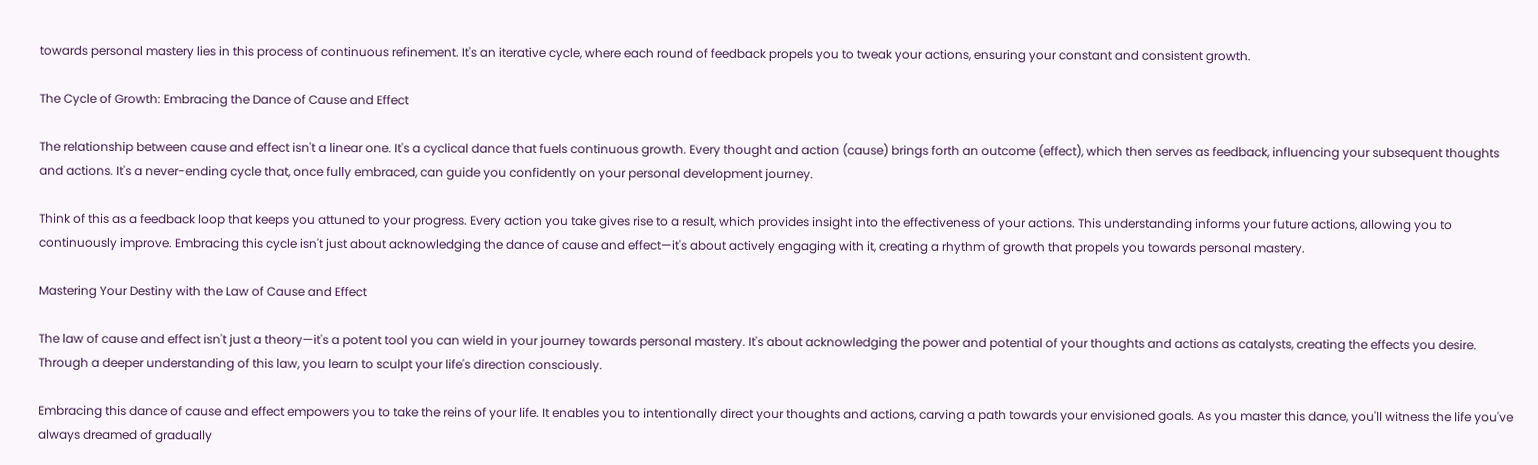towards personal mastery lies in this process of continuous refinement. It's an iterative cycle, where each round of feedback propels you to tweak your actions, ensuring your constant and consistent growth.

The Cycle of Growth: Embracing the Dance of Cause and Effect

The relationship between cause and effect isn't a linear one. It's a cyclical dance that fuels continuous growth. Every thought and action (cause) brings forth an outcome (effect), which then serves as feedback, influencing your subsequent thoughts and actions. It's a never-ending cycle that, once fully embraced, can guide you confidently on your personal development journey.

Think of this as a feedback loop that keeps you attuned to your progress. Every action you take gives rise to a result, which provides insight into the effectiveness of your actions. This understanding informs your future actions, allowing you to continuously improve. Embracing this cycle isn't just about acknowledging the dance of cause and effect—it's about actively engaging with it, creating a rhythm of growth that propels you towards personal mastery.

Mastering Your Destiny with the Law of Cause and Effect

The law of cause and effect isn't just a theory—it's a potent tool you can wield in your journey towards personal mastery. It's about acknowledging the power and potential of your thoughts and actions as catalysts, creating the effects you desire. Through a deeper understanding of this law, you learn to sculpt your life's direction consciously.

Embracing this dance of cause and effect empowers you to take the reins of your life. It enables you to intentionally direct your thoughts and actions, carving a path towards your envisioned goals. As you master this dance, you'll witness the life you've always dreamed of gradually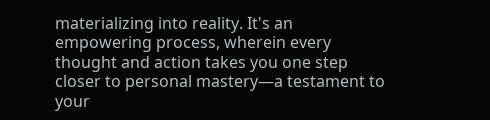materializing into reality. It's an empowering process, wherein every thought and action takes you one step closer to personal mastery—a testament to your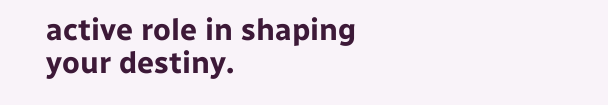active role in shaping your destiny.